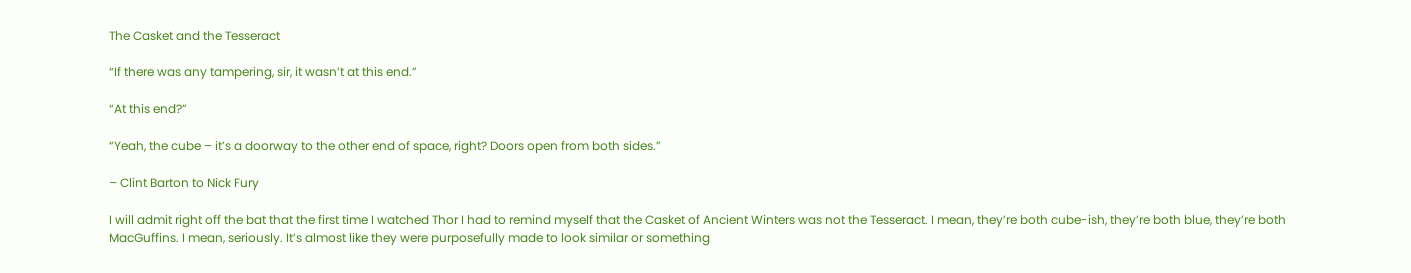The Casket and the Tesseract

“If there was any tampering, sir, it wasn’t at this end.”

“At this end?”

“Yeah, the cube – it’s a doorway to the other end of space, right? Doors open from both sides.”

– Clint Barton to Nick Fury

I will admit right off the bat that the first time I watched Thor I had to remind myself that the Casket of Ancient Winters was not the Tesseract. I mean, they’re both cube-ish, they’re both blue, they’re both MacGuffins. I mean, seriously. It’s almost like they were purposefully made to look similar or something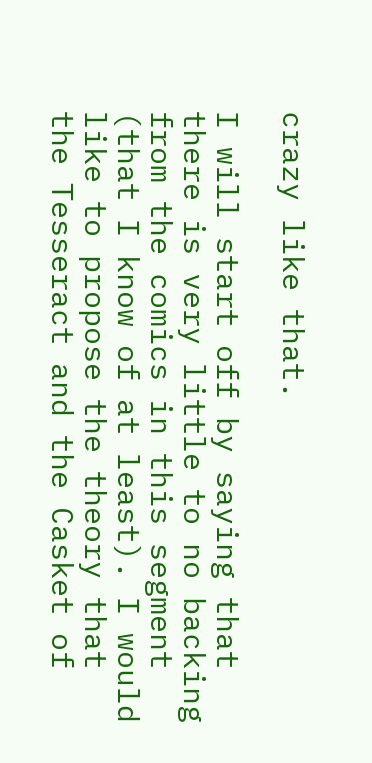crazy like that.

I will start off by saying that there is very little to no backing from the comics in this segment (that I know of at least). I would like to propose the theory that the Tesseract and the Casket of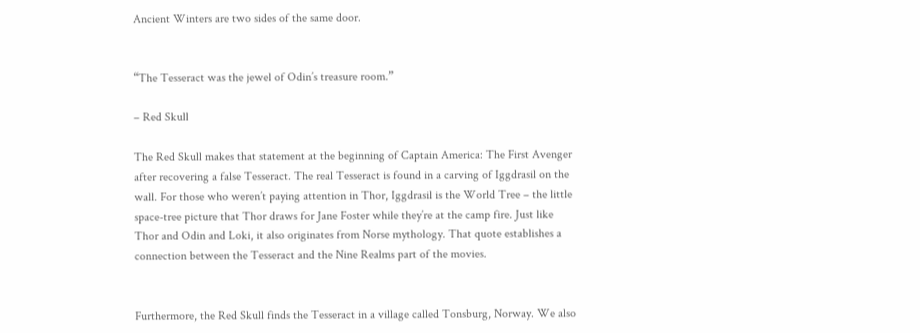Ancient Winters are two sides of the same door.


“The Tesseract was the jewel of Odin’s treasure room.”

– Red Skull

The Red Skull makes that statement at the beginning of Captain America: The First Avenger after recovering a false Tesseract. The real Tesseract is found in a carving of Iggdrasil on the wall. For those who weren’t paying attention in Thor, Iggdrasil is the World Tree – the little space-tree picture that Thor draws for Jane Foster while they’re at the camp fire. Just like Thor and Odin and Loki, it also originates from Norse mythology. That quote establishes a connection between the Tesseract and the Nine Realms part of the movies.


Furthermore, the Red Skull finds the Tesseract in a village called Tonsburg, Norway. We also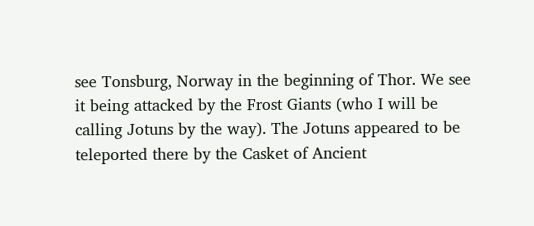see Tonsburg, Norway in the beginning of Thor. We see it being attacked by the Frost Giants (who I will be calling Jotuns by the way). The Jotuns appeared to be teleported there by the Casket of Ancient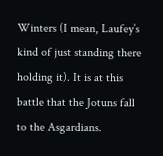Winters (I mean, Laufey’s kind of just standing there holding it). It is at this battle that the Jotuns fall to the Asgardians.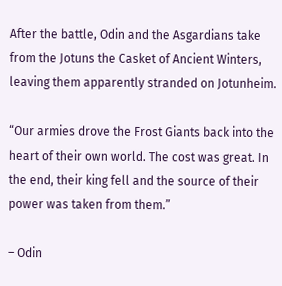After the battle, Odin and the Asgardians take from the Jotuns the Casket of Ancient Winters, leaving them apparently stranded on Jotunheim.

“Our armies drove the Frost Giants back into the heart of their own world. The cost was great. In the end, their king fell and the source of their power was taken from them.”

– Odin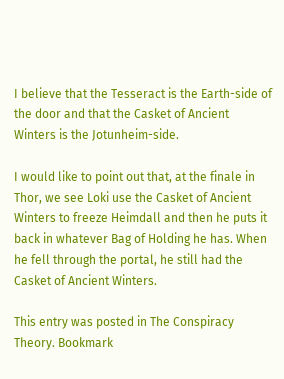I believe that the Tesseract is the Earth-side of the door and that the Casket of Ancient Winters is the Jotunheim-side.

I would like to point out that, at the finale in Thor, we see Loki use the Casket of Ancient Winters to freeze Heimdall and then he puts it back in whatever Bag of Holding he has. When he fell through the portal, he still had the Casket of Ancient Winters.

This entry was posted in The Conspiracy Theory. Bookmark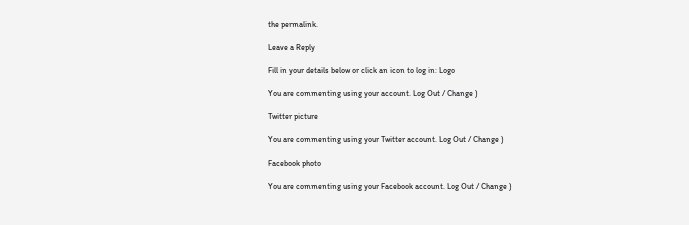the permalink.

Leave a Reply

Fill in your details below or click an icon to log in: Logo

You are commenting using your account. Log Out / Change )

Twitter picture

You are commenting using your Twitter account. Log Out / Change )

Facebook photo

You are commenting using your Facebook account. Log Out / Change )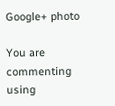Google+ photo

You are commenting using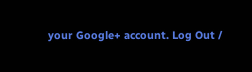your Google+ account. Log Out /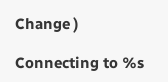Change )

Connecting to %s